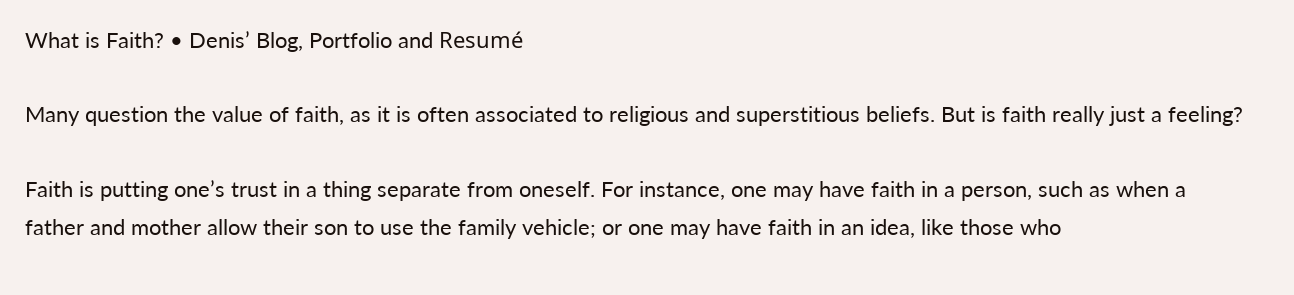What is Faith? • Denis’ Blog, Portfolio and Resumé

Many question the value of faith, as it is often associated to religious and superstitious beliefs. But is faith really just a feeling?

Faith is putting one’s trust in a thing separate from oneself. For instance, one may have faith in a person, such as when a father and mother allow their son to use the family vehicle; or one may have faith in an idea, like those who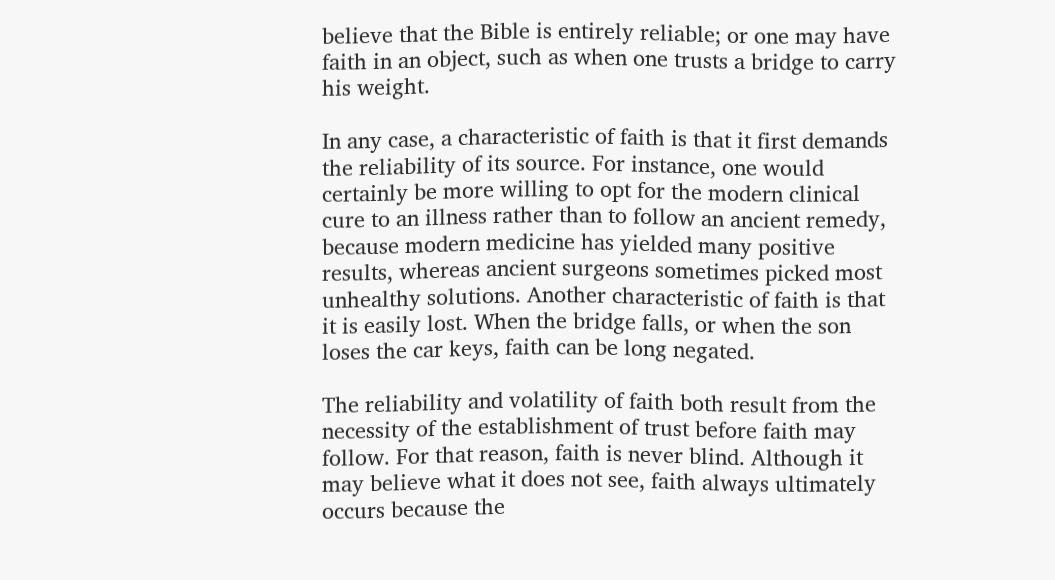believe that the Bible is entirely reliable; or one may have faith in an object, such as when one trusts a bridge to carry his weight.

In any case, a characteristic of faith is that it first demands the reliability of its source. For instance, one would certainly be more willing to opt for the modern clinical cure to an illness rather than to follow an ancient remedy, because modern medicine has yielded many positive results, whereas ancient surgeons sometimes picked most unhealthy solutions. Another characteristic of faith is that it is easily lost. When the bridge falls, or when the son loses the car keys, faith can be long negated.

The reliability and volatility of faith both result from the necessity of the establishment of trust before faith may follow. For that reason, faith is never blind. Although it may believe what it does not see, faith always ultimately occurs because the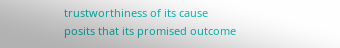trustworthiness of its cause posits that its promised outcome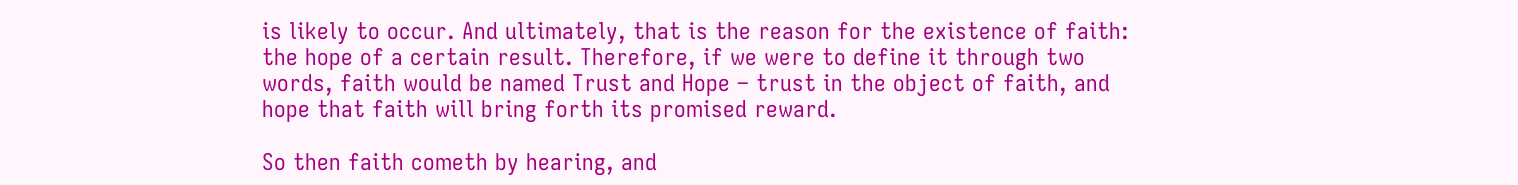is likely to occur. And ultimately, that is the reason for the existence of faith: the hope of a certain result. Therefore, if we were to define it through two words, faith would be named Trust and Hope – trust in the object of faith, and hope that faith will bring forth its promised reward.

So then faith cometh by hearing, and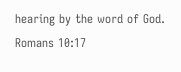hearing by the word of God. Romans 10:17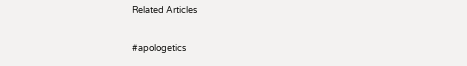Related Articles

#apologetics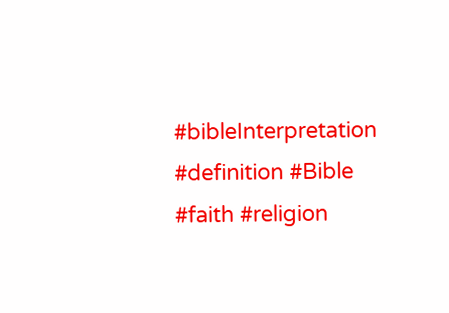#bibleInterpretation #definition #Bible #faith #religion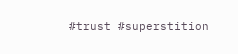#trust #superstition